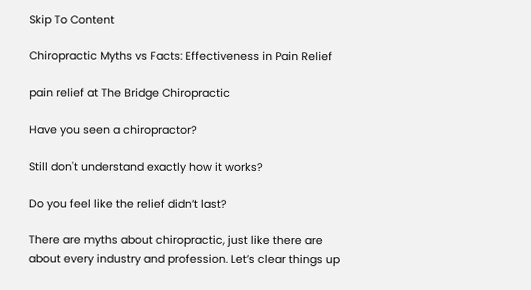Skip To Content

Chiropractic Myths vs Facts: Effectiveness in Pain Relief

pain relief at The Bridge Chiropractic

Have you seen a chiropractor?

Still don't understand exactly how it works?

Do you feel like the relief didn’t last?

There are myths about chiropractic, just like there are about every industry and profession. Let’s clear things up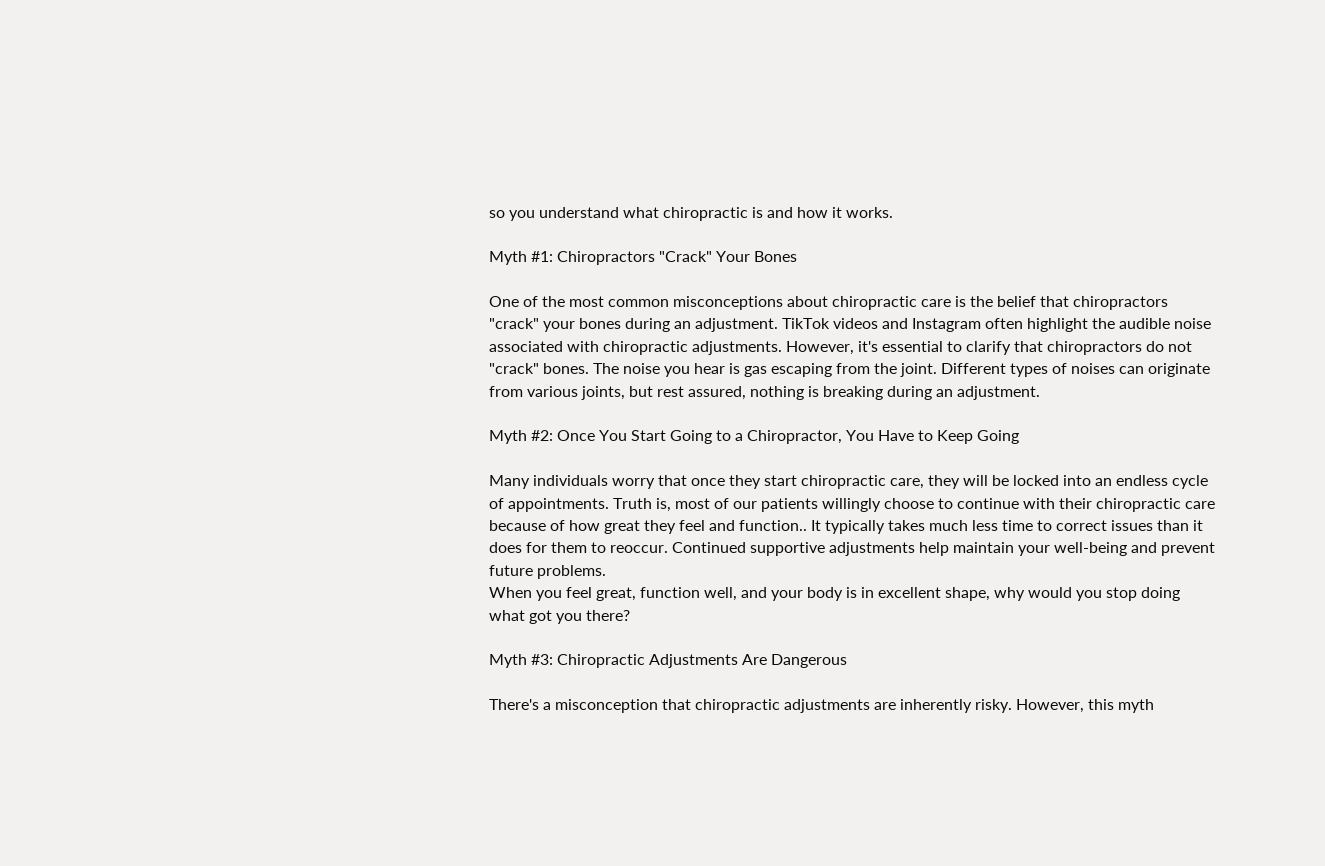so you understand what chiropractic is and how it works.

Myth #1: Chiropractors "Crack" Your Bones

One of the most common misconceptions about chiropractic care is the belief that chiropractors "crack" your bones during an adjustment. TikTok videos and Instagram often highlight the audible noise associated with chiropractic adjustments. However, it's essential to clarify that chiropractors do not "crack" bones. The noise you hear is gas escaping from the joint. Different types of noises can originate from various joints, but rest assured, nothing is breaking during an adjustment.

Myth #2: Once You Start Going to a Chiropractor, You Have to Keep Going

Many individuals worry that once they start chiropractic care, they will be locked into an endless cycle of appointments. Truth is, most of our patients willingly choose to continue with their chiropractic care because of how great they feel and function.. It typically takes much less time to correct issues than it does for them to reoccur. Continued supportive adjustments help maintain your well-being and prevent future problems.
When you feel great, function well, and your body is in excellent shape, why would you stop doing what got you there?

Myth #3: Chiropractic Adjustments Are Dangerous

There's a misconception that chiropractic adjustments are inherently risky. However, this myth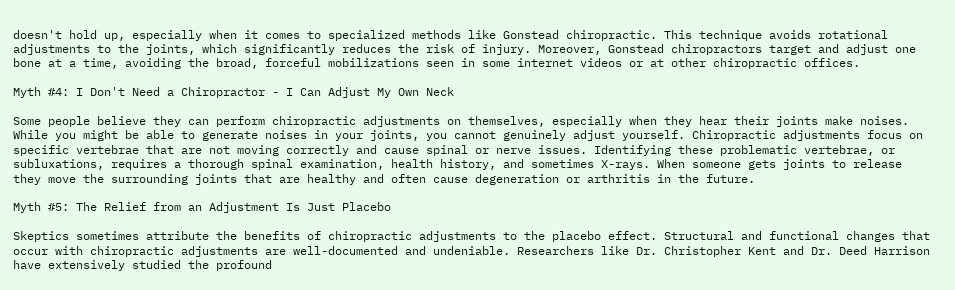doesn't hold up, especially when it comes to specialized methods like Gonstead chiropractic. This technique avoids rotational adjustments to the joints, which significantly reduces the risk of injury. Moreover, Gonstead chiropractors target and adjust one bone at a time, avoiding the broad, forceful mobilizations seen in some internet videos or at other chiropractic offices.

Myth #4: I Don't Need a Chiropractor - I Can Adjust My Own Neck

Some people believe they can perform chiropractic adjustments on themselves, especially when they hear their joints make noises. While you might be able to generate noises in your joints, you cannot genuinely adjust yourself. Chiropractic adjustments focus on specific vertebrae that are not moving correctly and cause spinal or nerve issues. Identifying these problematic vertebrae, or subluxations, requires a thorough spinal examination, health history, and sometimes X-rays. When someone gets joints to release they move the surrounding joints that are healthy and often cause degeneration or arthritis in the future.

Myth #5: The Relief from an Adjustment Is Just Placebo

Skeptics sometimes attribute the benefits of chiropractic adjustments to the placebo effect. Structural and functional changes that occur with chiropractic adjustments are well-documented and undeniable. Researchers like Dr. Christopher Kent and Dr. Deed Harrison have extensively studied the profound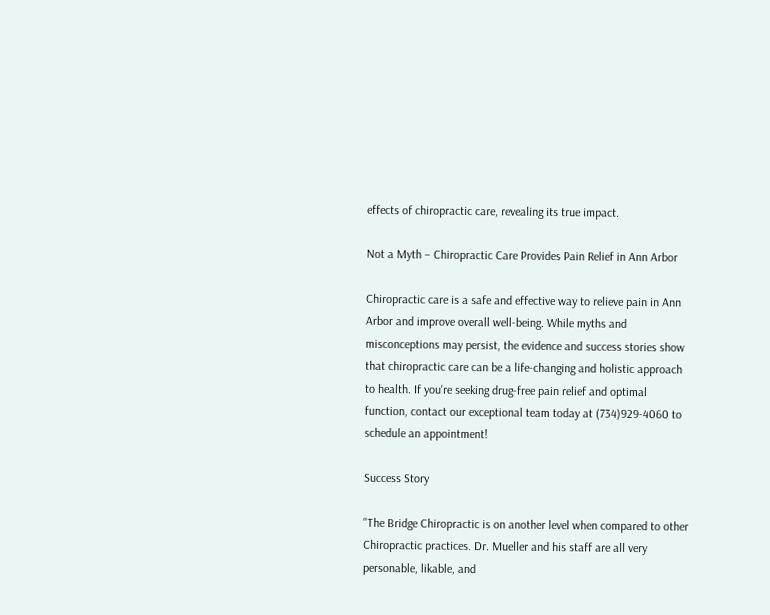effects of chiropractic care, revealing its true impact.

Not a Myth – Chiropractic Care Provides Pain Relief in Ann Arbor

Chiropractic care is a safe and effective way to relieve pain in Ann Arbor and improve overall well-being. While myths and misconceptions may persist, the evidence and success stories show that chiropractic care can be a life-changing and holistic approach to health. If you're seeking drug-free pain relief and optimal function, contact our exceptional team today at (734)929-4060 to schedule an appointment!

Success Story

"The Bridge Chiropractic is on another level when compared to other Chiropractic practices. Dr. Mueller and his staff are all very personable, likable, and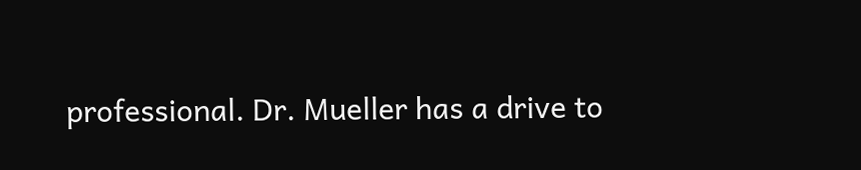professional. Dr. Mueller has a drive to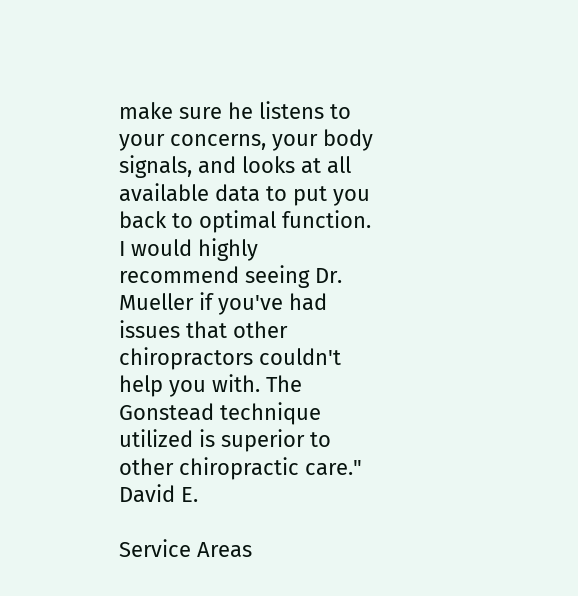make sure he listens to your concerns, your body signals, and looks at all available data to put you back to optimal function. I would highly recommend seeing Dr. Mueller if you've had issues that other chiropractors couldn't help you with. The Gonstead technique utilized is superior to other chiropractic care." David E.

Service Areas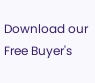Download our Free Buyer's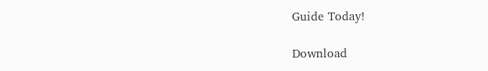Guide Today!

Download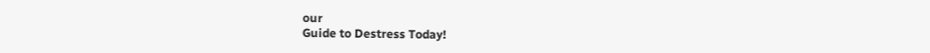our
Guide to Destress Today!